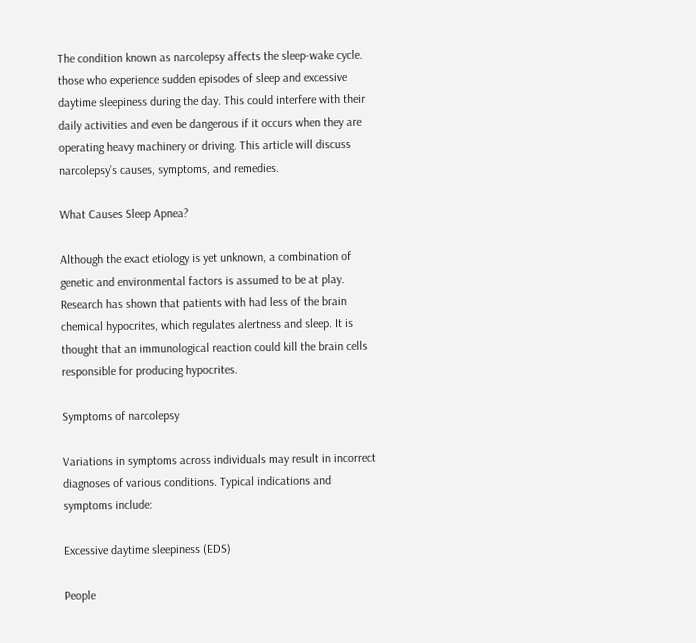The condition known as narcolepsy affects the sleep-wake cycle. those who experience sudden episodes of sleep and excessive daytime sleepiness during the day. This could interfere with their daily activities and even be dangerous if it occurs when they are operating heavy machinery or driving. This article will discuss narcolepsy’s causes, symptoms, and remedies.

What Causes Sleep Apnea?

Although the exact etiology is yet unknown, a combination of genetic and environmental factors is assumed to be at play. Research has shown that patients with had less of the brain chemical hypocrites, which regulates alertness and sleep. It is thought that an immunological reaction could kill the brain cells responsible for producing hypocrites.

Symptoms of narcolepsy

Variations in symptoms across individuals may result in incorrect diagnoses of various conditions. Typical indications and symptoms include:

Excessive daytime sleepiness (EDS)

People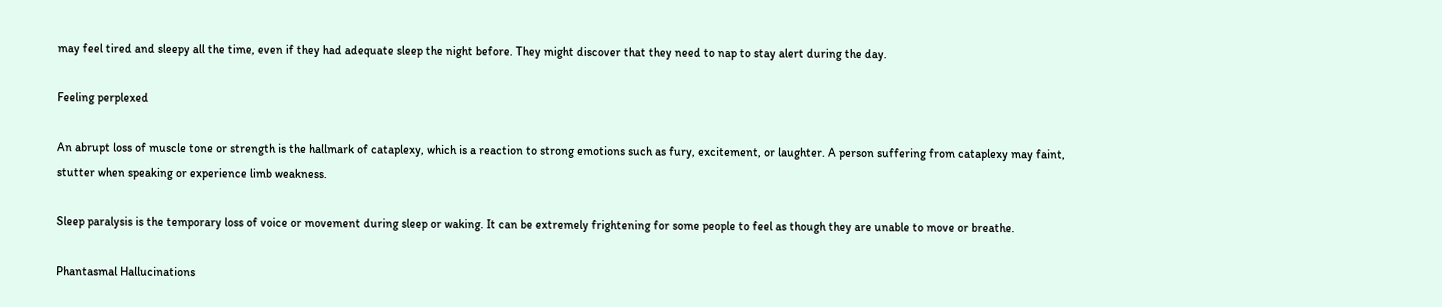may feel tired and sleepy all the time, even if they had adequate sleep the night before. They might discover that they need to nap to stay alert during the day.

Feeling perplexed

An abrupt loss of muscle tone or strength is the hallmark of cataplexy, which is a reaction to strong emotions such as fury, excitement, or laughter. A person suffering from cataplexy may faint, stutter when speaking or experience limb weakness.

Sleep paralysis is the temporary loss of voice or movement during sleep or waking. It can be extremely frightening for some people to feel as though they are unable to move or breathe.

Phantasmal Hallucinations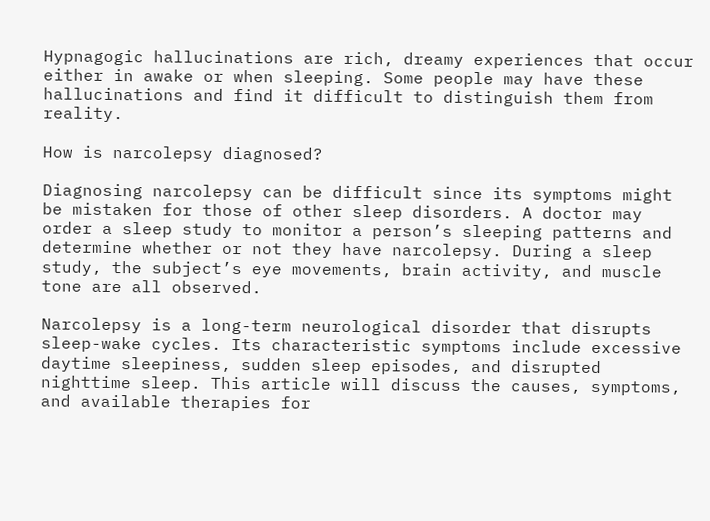Hypnagogic hallucinations are rich, dreamy experiences that occur either in awake or when sleeping. Some people may have these hallucinations and find it difficult to distinguish them from reality.

How is narcolepsy diagnosed?

Diagnosing narcolepsy can be difficult since its symptoms might be mistaken for those of other sleep disorders. A doctor may order a sleep study to monitor a person’s sleeping patterns and determine whether or not they have narcolepsy. During a sleep study, the subject’s eye movements, brain activity, and muscle tone are all observed.

Narcolepsy is a long-term neurological disorder that disrupts sleep-wake cycles. Its characteristic symptoms include excessive daytime sleepiness, sudden sleep episodes, and disrupted nighttime sleep. This article will discuss the causes, symptoms, and available therapies for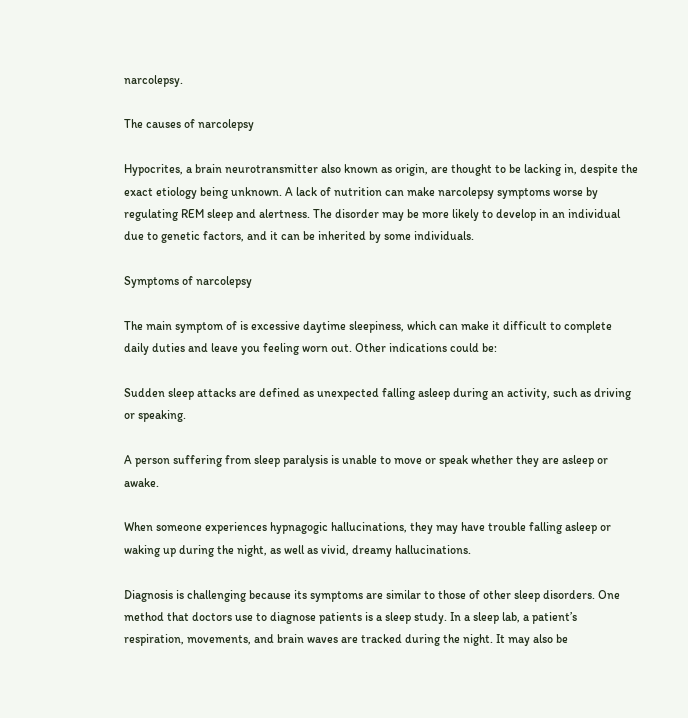narcolepsy.

The causes of narcolepsy

Hypocrites, a brain neurotransmitter also known as origin, are thought to be lacking in, despite the exact etiology being unknown. A lack of nutrition can make narcolepsy symptoms worse by regulating REM sleep and alertness. The disorder may be more likely to develop in an individual due to genetic factors, and it can be inherited by some individuals.

Symptoms of narcolepsy

The main symptom of is excessive daytime sleepiness, which can make it difficult to complete daily duties and leave you feeling worn out. Other indications could be:

Sudden sleep attacks are defined as unexpected falling asleep during an activity, such as driving or speaking.

A person suffering from sleep paralysis is unable to move or speak whether they are asleep or awake.

When someone experiences hypnagogic hallucinations, they may have trouble falling asleep or waking up during the night, as well as vivid, dreamy hallucinations.

Diagnosis is challenging because its symptoms are similar to those of other sleep disorders. One method that doctors use to diagnose patients is a sleep study. In a sleep lab, a patient’s respiration, movements, and brain waves are tracked during the night. It may also be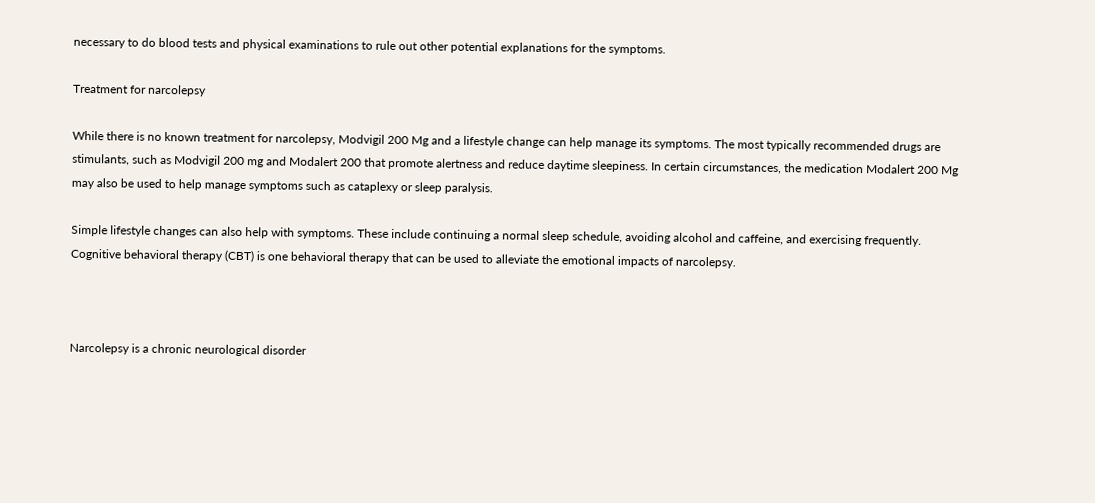necessary to do blood tests and physical examinations to rule out other potential explanations for the symptoms.

Treatment for narcolepsy

While there is no known treatment for narcolepsy, Modvigil 200 Mg and a lifestyle change can help manage its symptoms. The most typically recommended drugs are stimulants, such as Modvigil 200 mg and Modalert 200 that promote alertness and reduce daytime sleepiness. In certain circumstances, the medication Modalert 200 Mg may also be used to help manage symptoms such as cataplexy or sleep paralysis.

Simple lifestyle changes can also help with symptoms. These include continuing a normal sleep schedule, avoiding alcohol and caffeine, and exercising frequently. Cognitive behavioral therapy (CBT) is one behavioral therapy that can be used to alleviate the emotional impacts of narcolepsy.



Narcolepsy is a chronic neurological disorder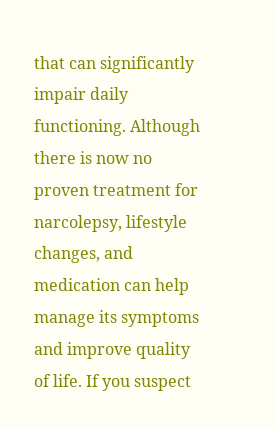that can significantly impair daily functioning. Although there is now no proven treatment for narcolepsy, lifestyle changes, and medication can help manage its symptoms and improve quality of life. If you suspect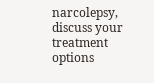narcolepsy, discuss your treatment options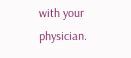with your physician.